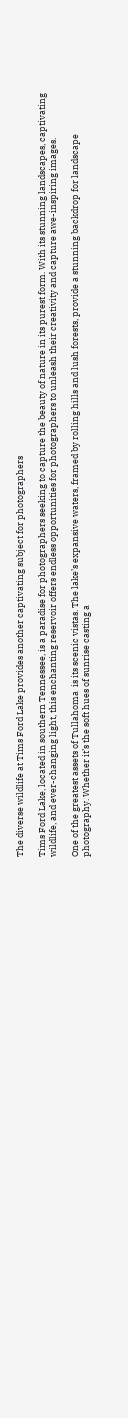The diverse wildlife at Tims Ford Lake provides another captivating subject for photographers

Tims Ford Lake, located in southern Tennessee, is a paradise for photographers seeking to capture the beauty of nature in its purest form. With its stunning landscapes, captivating wildlife, and ever-changing light, this enchanting reservoir offers endless opportunities for photographers to unleash their creativity and capture awe-inspiring images.

One of the greatest assets of Tullahoma  is its scenic vistas. The lake’s expansive waters, framed by rolling hills and lush forests, provide a stunning backdrop for landscape photography. Whether it’s the soft hues of sunrise casting a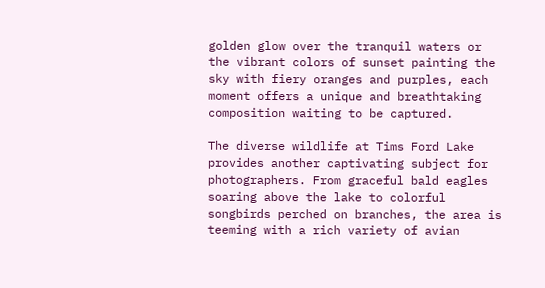golden glow over the tranquil waters or the vibrant colors of sunset painting the sky with fiery oranges and purples, each moment offers a unique and breathtaking composition waiting to be captured.

The diverse wildlife at Tims Ford Lake provides another captivating subject for photographers. From graceful bald eagles soaring above the lake to colorful songbirds perched on branches, the area is teeming with a rich variety of avian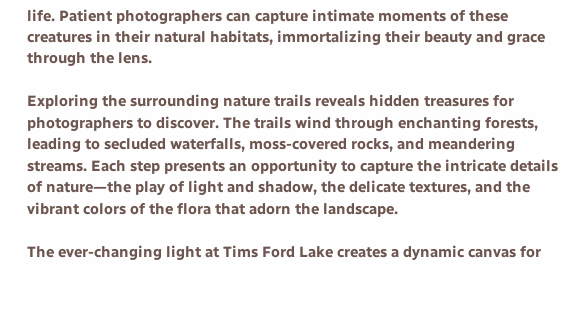life. Patient photographers can capture intimate moments of these creatures in their natural habitats, immortalizing their beauty and grace through the lens.

Exploring the surrounding nature trails reveals hidden treasures for photographers to discover. The trails wind through enchanting forests, leading to secluded waterfalls, moss-covered rocks, and meandering streams. Each step presents an opportunity to capture the intricate details of nature—the play of light and shadow, the delicate textures, and the vibrant colors of the flora that adorn the landscape.

The ever-changing light at Tims Ford Lake creates a dynamic canvas for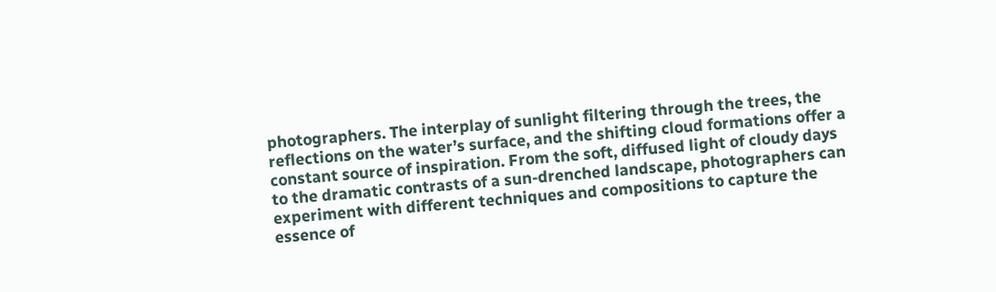photographers. The interplay of sunlight filtering through the trees, the reflections on the water’s surface, and the shifting cloud formations offer a constant source of inspiration. From the soft, diffused light of cloudy days to the dramatic contrasts of a sun-drenched landscape, photographers can experiment with different techniques and compositions to capture the essence of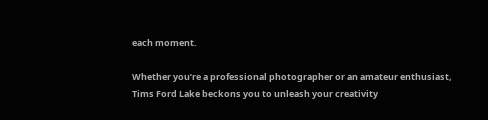each moment.

Whether you’re a professional photographer or an amateur enthusiast, Tims Ford Lake beckons you to unleash your creativity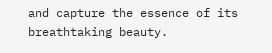and capture the essence of its breathtaking beauty.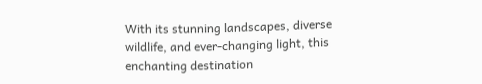With its stunning landscapes, diverse wildlife, and ever-changing light, this enchanting destination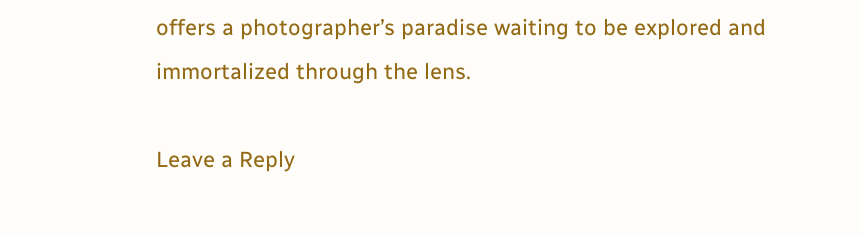offers a photographer’s paradise waiting to be explored and immortalized through the lens.

Leave a Reply